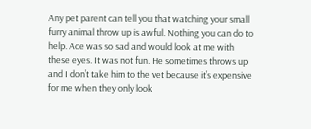Any pet parent can tell you that watching your small furry animal throw up is awful. Nothing you can do to help. Ace was so sad and would look at me with these eyes. It was not fun. He sometimes throws up and I don’t take him to the vet because it’s expensive for me when they only look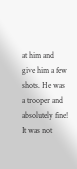at him and give him a few shots. He was a trooper and absolutely fine! It was not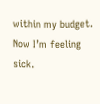within my budget. Now I’m feeling sick.